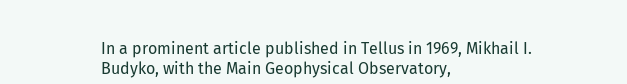In a prominent article published in Tellus in 1969, Mikhail I. Budyko, with the Main Geophysical Observatory,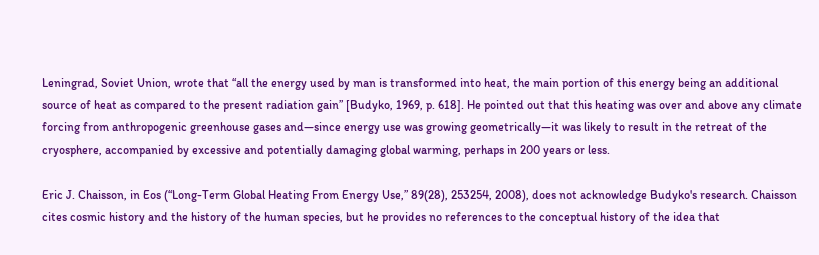Leningrad, Soviet Union, wrote that “all the energy used by man is transformed into heat, the main portion of this energy being an additional source of heat as compared to the present radiation gain” [Budyko, 1969, p. 618]. He pointed out that this heating was over and above any climate forcing from anthropogenic greenhouse gases and—since energy use was growing geometrically—it was likely to result in the retreat of the cryosphere, accompanied by excessive and potentially damaging global warming, perhaps in 200 years or less.

Eric J. Chaisson, in Eos (“Long-Term Global Heating From Energy Use,” 89(28), 253254, 2008), does not acknowledge Budyko's research. Chaisson cites cosmic history and the history of the human species, but he provides no references to the conceptual history of the idea that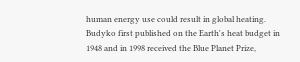human energy use could result in global heating. Budyko first published on the Earth's heat budget in 1948 and in 1998 received the Blue Planet Prize,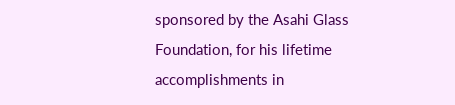sponsored by the Asahi Glass Foundation, for his lifetime accomplishments in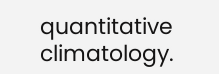quantitative climatology.